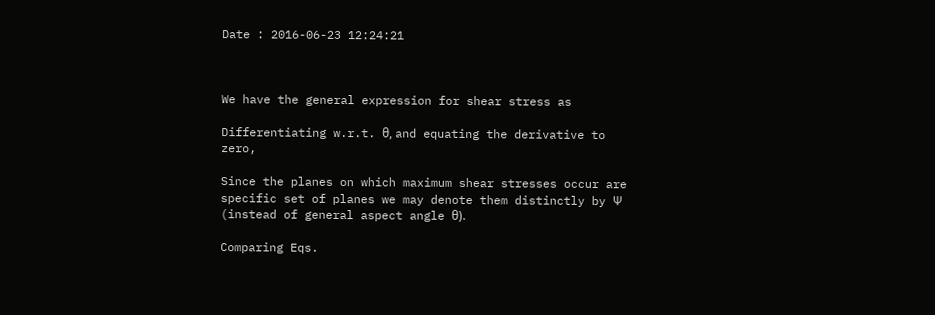Date : 2016-06-23 12:24:21



We have the general expression for shear stress as

Differentiating w.r.t. θ, and equating the derivative to zero,

Since the planes on which maximum shear stresses occur are specific set of planes we may denote them distinctly by Ψ (instead of general aspect angle θ).

Comparing Eqs.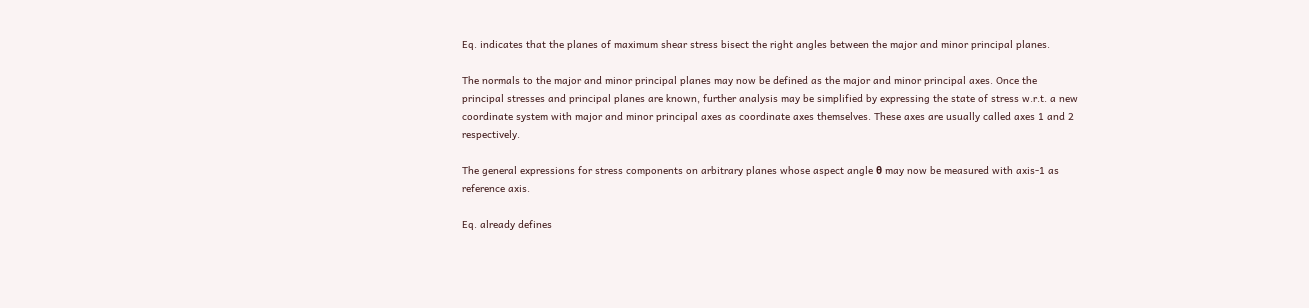Eq. indicates that the planes of maximum shear stress bisect the right angles between the major and minor principal planes.

The normals to the major and minor principal planes may now be defined as the major and minor principal axes. Once the principal stresses and principal planes are known, further analysis may be simplified by expressing the state of stress w.r.t. a new coordinate system with major and minor principal axes as coordinate axes themselves. These axes are usually called axes 1 and 2 respectively.

The general expressions for stress components on arbitrary planes whose aspect angle θ may now be measured with axis-1 as reference axis.

Eq. already defines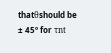thatθshould be ± 45º for τnt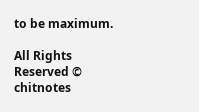to be maximum.

All Rights Reserved © chitnotes